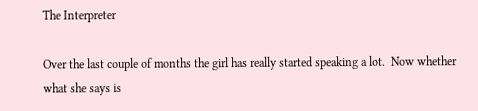The Interpreter

Over the last couple of months the girl has really started speaking a lot.  Now whether what she says is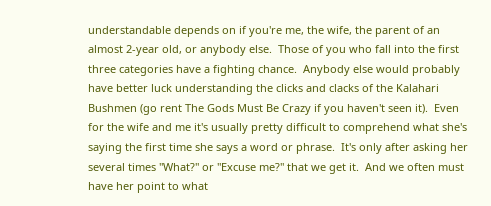understandable depends on if you're me, the wife, the parent of an almost 2-year old, or anybody else.  Those of you who fall into the first three categories have a fighting chance.  Anybody else would probably have better luck understanding the clicks and clacks of the Kalahari Bushmen (go rent The Gods Must Be Crazy if you haven't seen it).  Even for the wife and me it's usually pretty difficult to comprehend what she's saying the first time she says a word or phrase.  It's only after asking her several times "What?" or "Excuse me?" that we get it.  And we often must have her point to what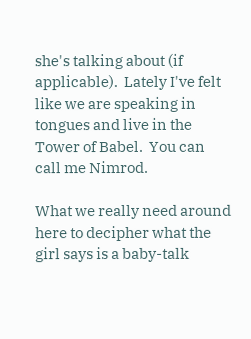she's talking about (if applicable).  Lately I've felt like we are speaking in tongues and live in the Tower of Babel.  You can call me Nimrod.

What we really need around here to decipher what the girl says is a baby-talk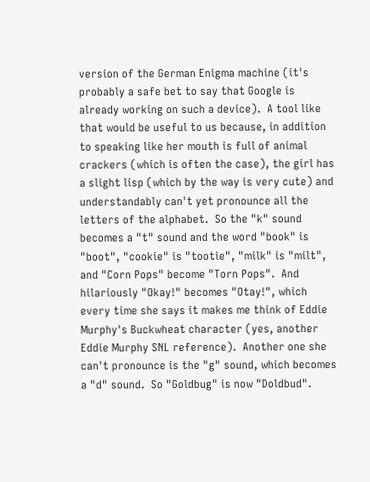version of the German Enigma machine (it's probably a safe bet to say that Google is already working on such a device).  A tool like that would be useful to us because, in addition to speaking like her mouth is full of animal crackers (which is often the case), the girl has a slight lisp (which by the way is very cute) and understandably can't yet pronounce all the letters of the alphabet.  So the "k" sound becomes a "t" sound and the word "book" is "boot", "cookie" is "tootie", "milk" is "milt", and "Corn Pops" become "Torn Pops".  And hilariously "Okay!" becomes "Otay!", which every time she says it makes me think of Eddie Murphy's Buckwheat character (yes, another Eddie Murphy SNL reference).  Another one she can't pronounce is the "g" sound, which becomes a "d" sound.  So "Goldbug" is now "Doldbud".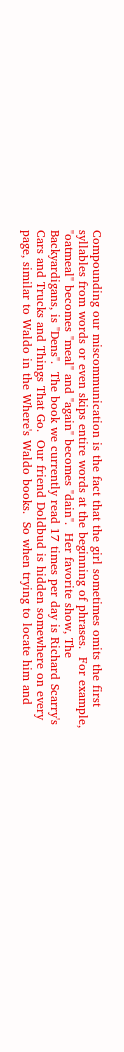Compounding our miscommunication is the fact that the girl sometimes omits the first syllables from words or even skips entire words at the beginning of phrases.  For example, "oatmeal" becomes "meal" and "again" becomes "dain".  Her favorite show, The Backyardigans, is "Dens".  The book we currently read 17 times per day is Richard Scarry's Cars and Trucks and Things That Go.  Our friend Doldbud is hidden somewhere on every page, similar to Waldo in the Where's Waldo books.  So when trying to locate him and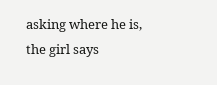asking where he is, the girl says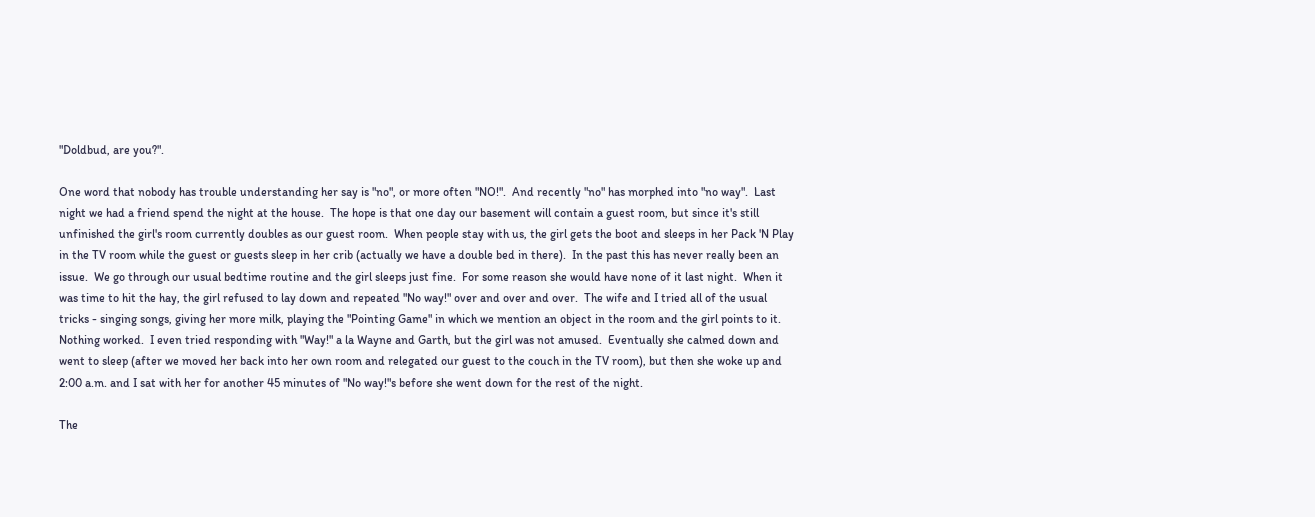"Doldbud, are you?".

One word that nobody has trouble understanding her say is "no", or more often "NO!".  And recently "no" has morphed into "no way".  Last night we had a friend spend the night at the house.  The hope is that one day our basement will contain a guest room, but since it's still unfinished the girl's room currently doubles as our guest room.  When people stay with us, the girl gets the boot and sleeps in her Pack 'N Play in the TV room while the guest or guests sleep in her crib (actually we have a double bed in there).  In the past this has never really been an issue.  We go through our usual bedtime routine and the girl sleeps just fine.  For some reason she would have none of it last night.  When it was time to hit the hay, the girl refused to lay down and repeated "No way!" over and over and over.  The wife and I tried all of the usual tricks - singing songs, giving her more milk, playing the "Pointing Game" in which we mention an object in the room and the girl points to it.  Nothing worked.  I even tried responding with "Way!" a la Wayne and Garth, but the girl was not amused.  Eventually she calmed down and went to sleep (after we moved her back into her own room and relegated our guest to the couch in the TV room), but then she woke up and 2:00 a.m. and I sat with her for another 45 minutes of "No way!"s before she went down for the rest of the night.

The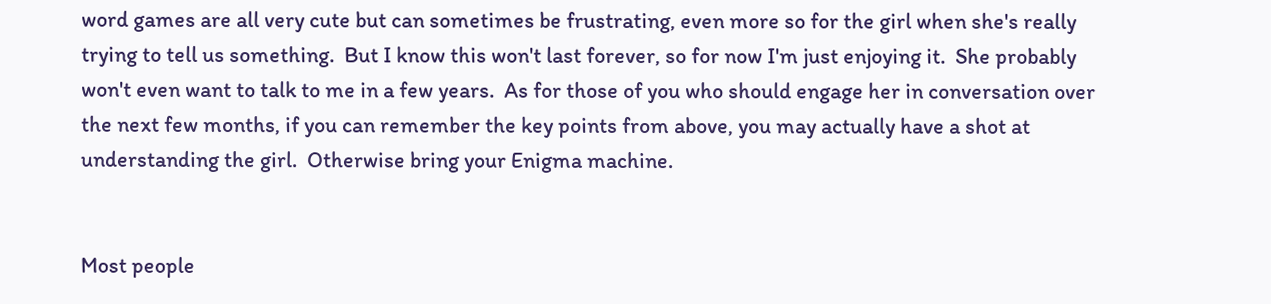word games are all very cute but can sometimes be frustrating, even more so for the girl when she's really trying to tell us something.  But I know this won't last forever, so for now I'm just enjoying it.  She probably won't even want to talk to me in a few years.  As for those of you who should engage her in conversation over the next few months, if you can remember the key points from above, you may actually have a shot at understanding the girl.  Otherwise bring your Enigma machine.


Most people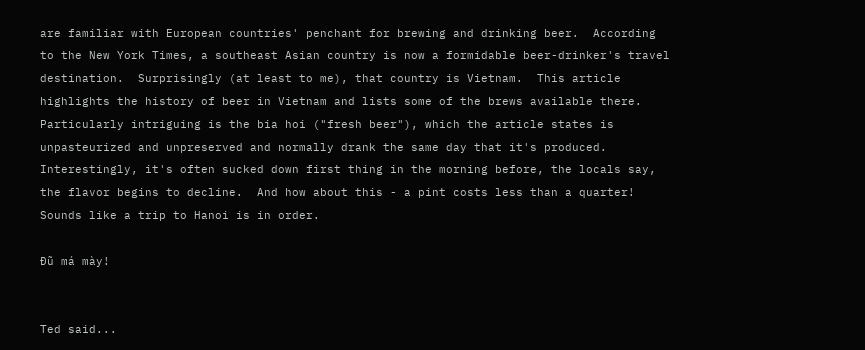are familiar with European countries' penchant for brewing and drinking beer.  According to the New York Times, a southeast Asian country is now a formidable beer-drinker's travel destination.  Surprisingly (at least to me), that country is Vietnam.  This article highlights the history of beer in Vietnam and lists some of the brews available there.  Particularly intriguing is the bia hoi ("fresh beer"), which the article states is unpasteurized and unpreserved and normally drank the same day that it's produced.  Interestingly, it's often sucked down first thing in the morning before, the locals say, the flavor begins to decline.  And how about this - a pint costs less than a quarter!  Sounds like a trip to Hanoi is in order.

Đũ má mày!


Ted said...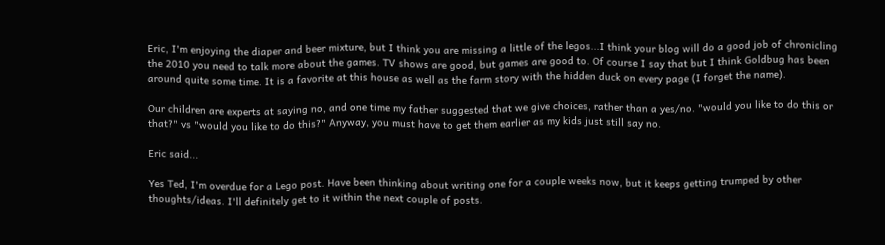Eric, I'm enjoying the diaper and beer mixture, but I think you are missing a little of the legos...I think your blog will do a good job of chronicling the 2010 you need to talk more about the games. TV shows are good, but games are good to. Of course I say that but I think Goldbug has been around quite some time. It is a favorite at this house as well as the farm story with the hidden duck on every page (I forget the name).

Our children are experts at saying no, and one time my father suggested that we give choices, rather than a yes/no. "would you like to do this or that?" vs "would you like to do this?" Anyway, you must have to get them earlier as my kids just still say no.

Eric said...

Yes Ted, I'm overdue for a Lego post. Have been thinking about writing one for a couple weeks now, but it keeps getting trumped by other thoughts/ideas. I'll definitely get to it within the next couple of posts.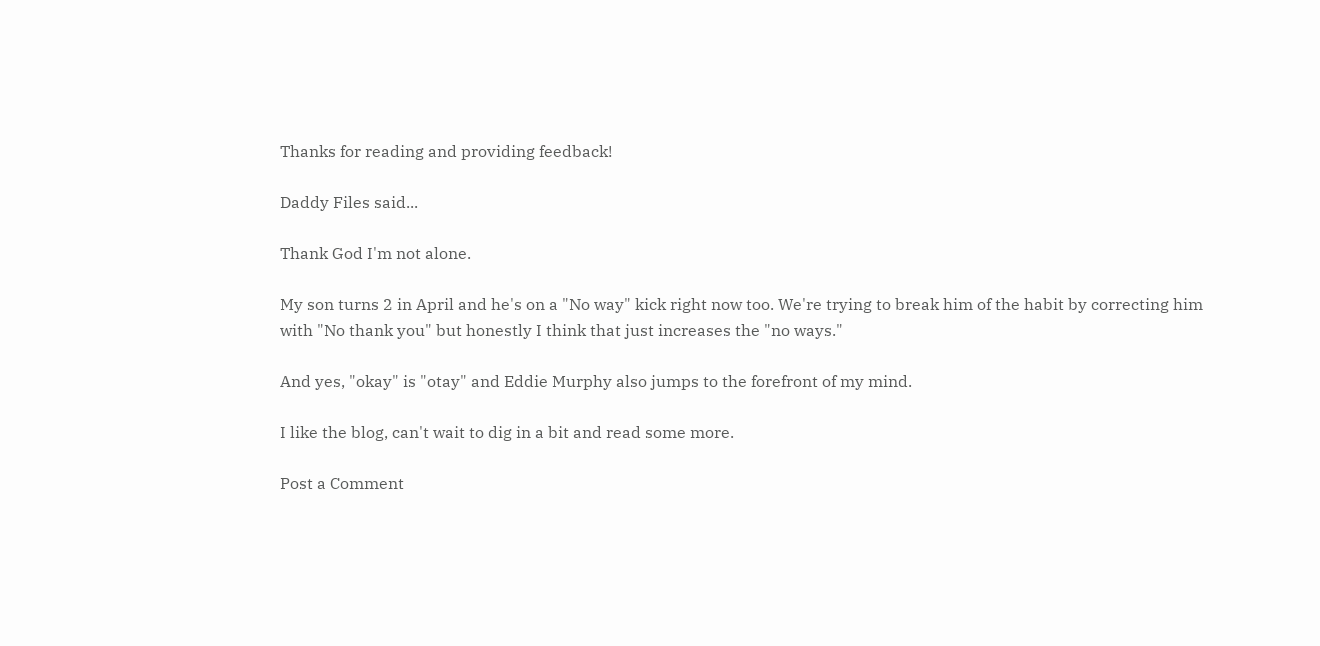Thanks for reading and providing feedback!

Daddy Files said...

Thank God I'm not alone.

My son turns 2 in April and he's on a "No way" kick right now too. We're trying to break him of the habit by correcting him with "No thank you" but honestly I think that just increases the "no ways."

And yes, "okay" is "otay" and Eddie Murphy also jumps to the forefront of my mind.

I like the blog, can't wait to dig in a bit and read some more.

Post a Comment